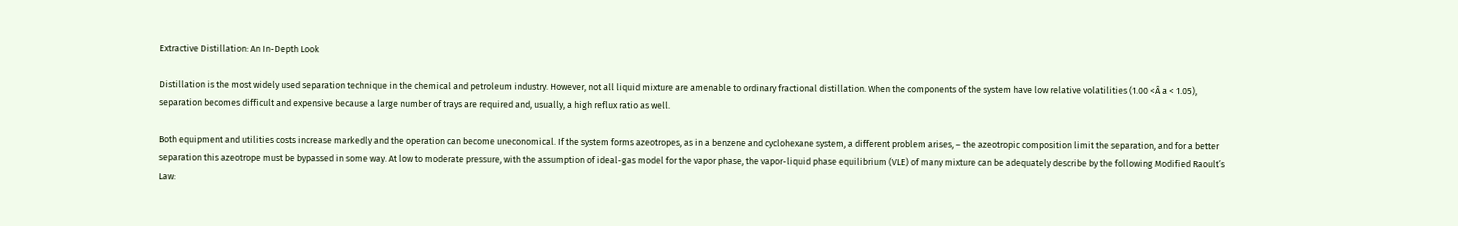Extractive Distillation: An In-Depth Look

Distillation is the most widely used separation technique in the chemical and petroleum industry. However, not all liquid mixture are amenable to ordinary fractional distillation. When the components of the system have low relative volatilities (1.00 <Â a < 1.05), separation becomes difficult and expensive because a large number of trays are required and, usually, a high reflux ratio as well.

Both equipment and utilities costs increase markedly and the operation can become uneconomical. If the system forms azeotropes, as in a benzene and cyclohexane system, a different problem arises, – the azeotropic composition limit the separation, and for a better separation this azeotrope must be bypassed in some way. At low to moderate pressure, with the assumption of ideal-gas model for the vapor phase, the vapor-liquid phase equilibrium (VLE) of many mixture can be adequately describe by the following Modified Raoult’s Law: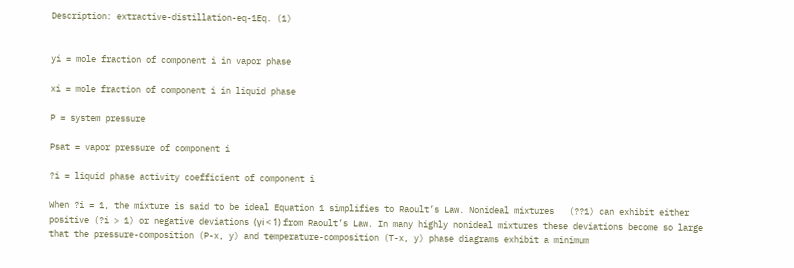Description: extractive-distillation-eq-1Eq. (1)


yi = mole fraction of component i in vapor phase

xi = mole fraction of component i in liquid phase

P = system pressure

Psat = vapor pressure of component i

?i = liquid phase activity coefficient of component i

When ?i = 1, the mixture is said to be ideal Equation 1 simplifies to Raoult’s Law. Nonideal mixtures   (??1) can exhibit either positive (?i > 1) or negative deviations (γi < 1) from Raoult’s Law. In many highly nonideal mixtures these deviations become so large that the pressure-composition (P-x, y) and temperature-composition (T-x, y) phase diagrams exhibit a minimum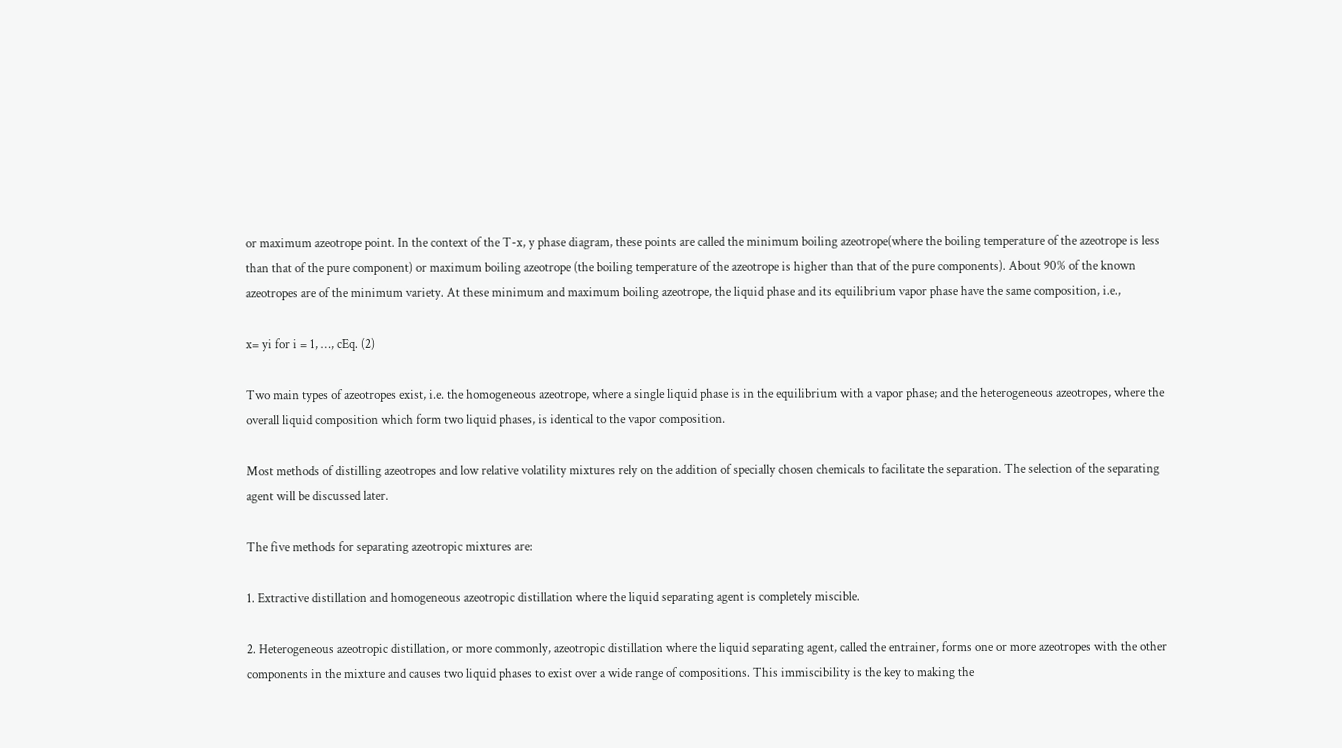or maximum azeotrope point. In the context of the T-x, y phase diagram, these points are called the minimum boiling azeotrope(where the boiling temperature of the azeotrope is less than that of the pure component) or maximum boiling azeotrope (the boiling temperature of the azeotrope is higher than that of the pure components). About 90% of the known azeotropes are of the minimum variety. At these minimum and maximum boiling azeotrope, the liquid phase and its equilibrium vapor phase have the same composition, i.e.,

x= yi for i = 1, …, cEq. (2)

Two main types of azeotropes exist, i.e. the homogeneous azeotrope, where a single liquid phase is in the equilibrium with a vapor phase; and the heterogeneous azeotropes, where the overall liquid composition which form two liquid phases, is identical to the vapor composition.

Most methods of distilling azeotropes and low relative volatility mixtures rely on the addition of specially chosen chemicals to facilitate the separation. The selection of the separating agent will be discussed later.

The five methods for separating azeotropic mixtures are:

1. Extractive distillation and homogeneous azeotropic distillation where the liquid separating agent is completely miscible.

2. Heterogeneous azeotropic distillation, or more commonly, azeotropic distillation where the liquid separating agent, called the entrainer, forms one or more azeotropes with the other components in the mixture and causes two liquid phases to exist over a wide range of compositions. This immiscibility is the key to making the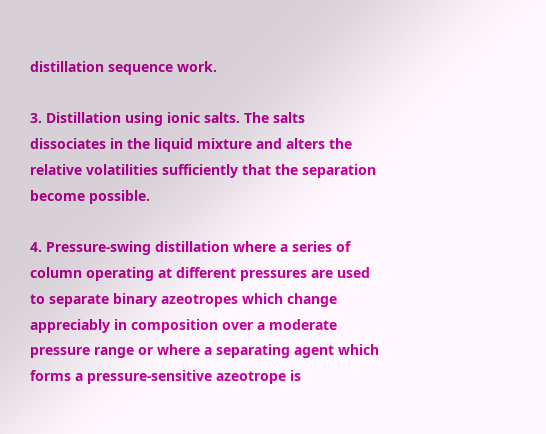distillation sequence work.

3. Distillation using ionic salts. The salts dissociates in the liquid mixture and alters the relative volatilities sufficiently that the separation become possible.

4. Pressure-swing distillation where a series of column operating at different pressures are used to separate binary azeotropes which change appreciably in composition over a moderate pressure range or where a separating agent which forms a pressure-sensitive azeotrope is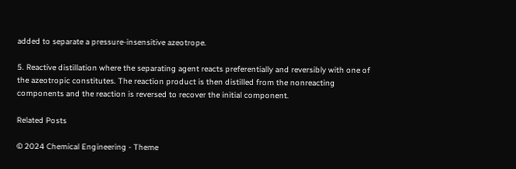added to separate a pressure-insensitive azeotrope.

5. Reactive distillation where the separating agent reacts preferentially and reversibly with one of the azeotropic constitutes. The reaction product is then distilled from the nonreacting components and the reaction is reversed to recover the initial component.

Related Posts

© 2024 Chemical Engineering - Theme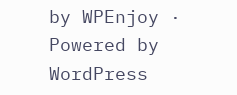by WPEnjoy · Powered by WordPress